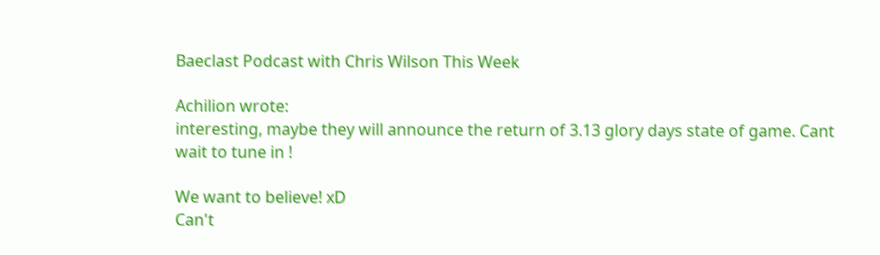Baeclast Podcast with Chris Wilson This Week

Achilion wrote:
interesting, maybe they will announce the return of 3.13 glory days state of game. Cant wait to tune in !

We want to believe! xD
Can't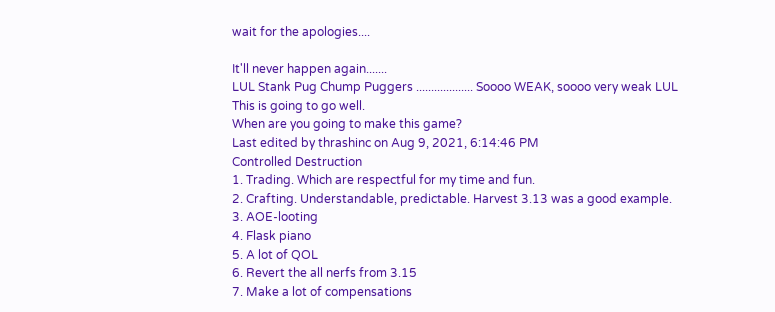wait for the apologies....

It'll never happen again.......
LUL Stank Pug Chump Puggers ................... Soooo WEAK, soooo very weak LUL
This is going to go well.
When are you going to make this game?
Last edited by thrashinc on Aug 9, 2021, 6:14:46 PM
Controlled Destruction
1. Trading. Which are respectful for my time and fun.
2. Crafting. Understandable, predictable. Harvest 3.13 was a good example.
3. AOE-looting
4. Flask piano
5. A lot of QOL
6. Revert the all nerfs from 3.15
7. Make a lot of compensations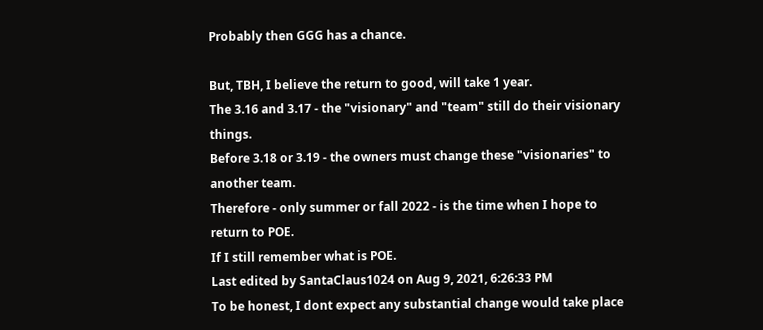Probably then GGG has a chance.

But, TBH, I believe the return to good, will take 1 year.
The 3.16 and 3.17 - the "visionary" and "team" still do their visionary things.
Before 3.18 or 3.19 - the owners must change these "visionaries" to another team.
Therefore - only summer or fall 2022 - is the time when I hope to return to POE.
If I still remember what is POE.
Last edited by SantaClaus1024 on Aug 9, 2021, 6:26:33 PM
To be honest, I dont expect any substantial change would take place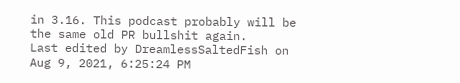in 3.16. This podcast probably will be the same old PR bullshit again.
Last edited by DreamlessSaltedFish on Aug 9, 2021, 6:25:24 PM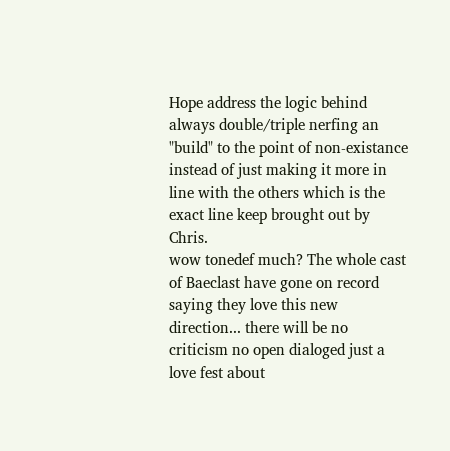Hope address the logic behind always double/triple nerfing an "build" to the point of non-existance instead of just making it more in line with the others which is the exact line keep brought out by Chris.
wow tonedef much? The whole cast of Baeclast have gone on record saying they love this new direction... there will be no criticism no open dialoged just a love fest about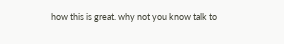how this is great. why not you know talk to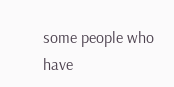some people who have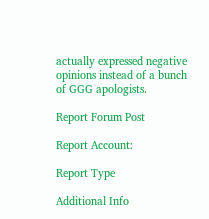actually expressed negative opinions instead of a bunch of GGG apologists.

Report Forum Post

Report Account:

Report Type

Additional Info